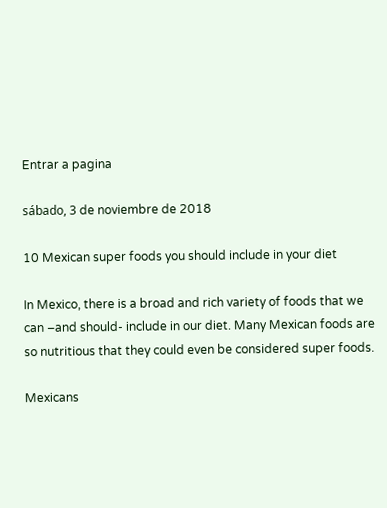Entrar a pagina

sábado, 3 de noviembre de 2018

10 Mexican super foods you should include in your diet

In Mexico, there is a broad and rich variety of foods that we can –and should- include in our diet. Many Mexican foods are so nutritious that they could even be considered super foods.

Mexicans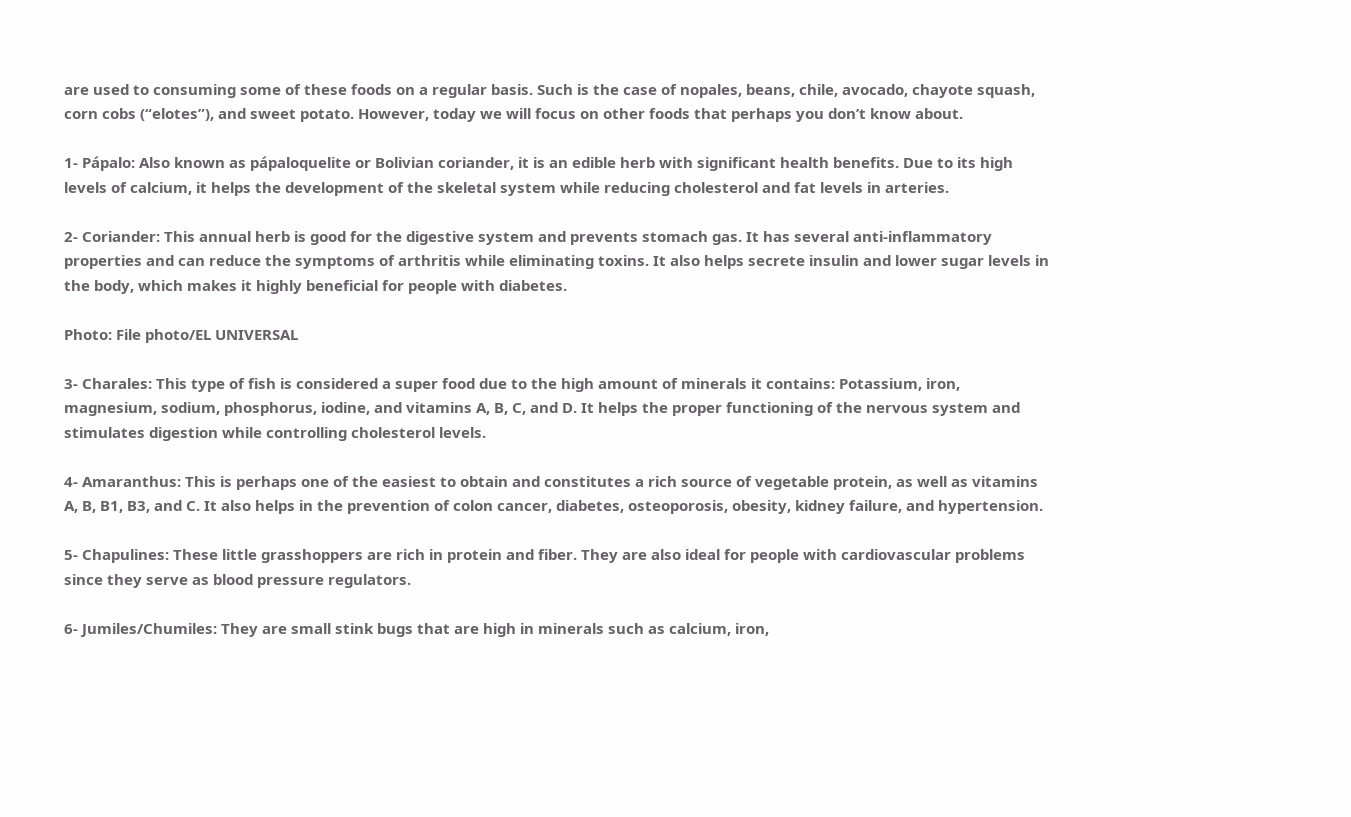are used to consuming some of these foods on a regular basis. Such is the case of nopales, beans, chile, avocado, chayote squash, corn cobs (“elotes”), and sweet potato. However, today we will focus on other foods that perhaps you don’t know about.

1- Pápalo: Also known as pápaloquelite or Bolivian coriander, it is an edible herb with significant health benefits. Due to its high levels of calcium, it helps the development of the skeletal system while reducing cholesterol and fat levels in arteries.

2- Coriander: This annual herb is good for the digestive system and prevents stomach gas. It has several anti-inflammatory properties and can reduce the symptoms of arthritis while eliminating toxins. It also helps secrete insulin and lower sugar levels in the body, which makes it highly beneficial for people with diabetes.

Photo: File photo/EL UNIVERSAL

3- Charales: This type of fish is considered a super food due to the high amount of minerals it contains: Potassium, iron, magnesium, sodium, phosphorus, iodine, and vitamins A, B, C, and D. It helps the proper functioning of the nervous system and stimulates digestion while controlling cholesterol levels.

4- Amaranthus: This is perhaps one of the easiest to obtain and constitutes a rich source of vegetable protein, as well as vitamins A, B, B1, B3, and C. It also helps in the prevention of colon cancer, diabetes, osteoporosis, obesity, kidney failure, and hypertension.

5- Chapulines: These little grasshoppers are rich in protein and fiber. They are also ideal for people with cardiovascular problems since they serve as blood pressure regulators.

6- Jumiles/Chumiles: They are small stink bugs that are high in minerals such as calcium, iron,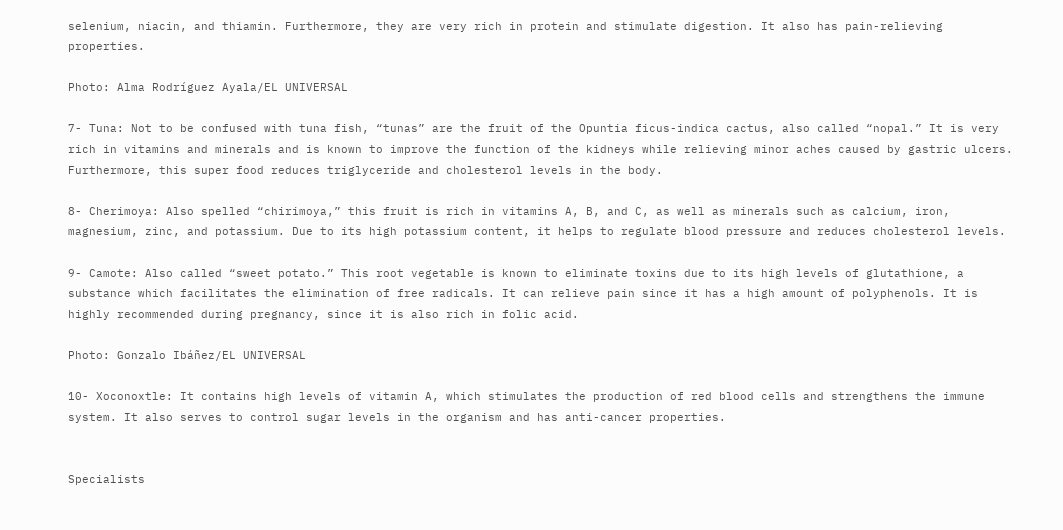selenium, niacin, and thiamin. Furthermore, they are very rich in protein and stimulate digestion. It also has pain-relieving properties.

Photo: Alma Rodríguez Ayala/EL UNIVERSAL

7- Tuna: Not to be confused with tuna fish, “tunas” are the fruit of the Opuntia ficus-indica cactus, also called “nopal.” It is very rich in vitamins and minerals and is known to improve the function of the kidneys while relieving minor aches caused by gastric ulcers. Furthermore, this super food reduces triglyceride and cholesterol levels in the body.

8- Cherimoya: Also spelled “chirimoya,” this fruit is rich in vitamins A, B, and C, as well as minerals such as calcium, iron, magnesium, zinc, and potassium. Due to its high potassium content, it helps to regulate blood pressure and reduces cholesterol levels.

9- Camote: Also called “sweet potato.” This root vegetable is known to eliminate toxins due to its high levels of glutathione, a substance which facilitates the elimination of free radicals. It can relieve pain since it has a high amount of polyphenols. It is highly recommended during pregnancy, since it is also rich in folic acid.

Photo: Gonzalo Ibáñez/EL UNIVERSAL

10- Xoconoxtle: It contains high levels of vitamin A, which stimulates the production of red blood cells and strengthens the immune system. It also serves to control sugar levels in the organism and has anti-cancer properties.


Specialists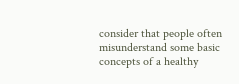consider that people often misunderstand some basic concepts of a healthy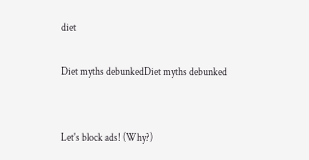diet

Diet myths debunkedDiet myths debunked


Let's block ads! (Why?)